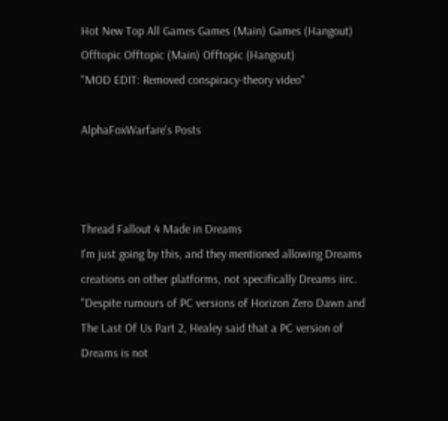Hot New Top All Games Games (Main) Games (Hangout) Offtopic Offtopic (Main) Offtopic (Hangout)
"MOD EDIT: Removed conspiracy-theory video"

AlphaFoxWarfare's Posts



Thread Fallout 4 Made in Dreams
I'm just going by this, and they mentioned allowing Dreams creations on other platforms, not specifically Dreams iirc. "Despite rumours of PC versions of Horizon Zero Dawn and The Last Of Us Part 2, Healey said that a PC version of Dreams is not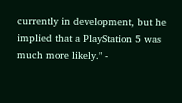currently in development, but he implied that a PlayStation 5 was much more likely." -